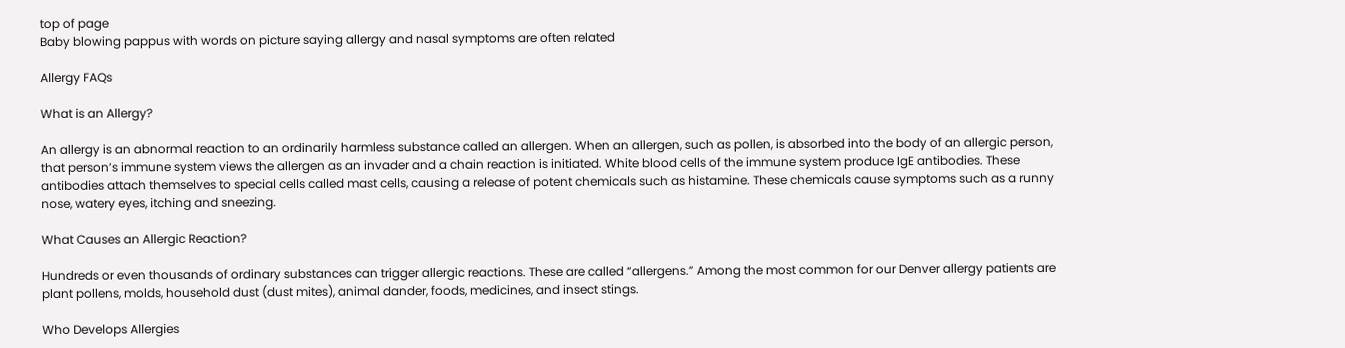top of page
Baby blowing pappus with words on picture saying allergy and nasal symptoms are often related

Allergy FAQs

What is an Allergy?

An allergy is an abnormal reaction to an ordinarily harmless substance called an allergen. When an allergen, such as pollen, is absorbed into the body of an allergic person, that person’s immune system views the allergen as an invader and a chain reaction is initiated. White blood cells of the immune system produce IgE antibodies. These antibodies attach themselves to special cells called mast cells, causing a release of potent chemicals such as histamine. These chemicals cause symptoms such as a runny nose, watery eyes, itching and sneezing.

What Causes an Allergic Reaction?

Hundreds or even thousands of ordinary substances can trigger allergic reactions. These are called “allergens.” Among the most common for our Denver allergy patients are plant pollens, molds, household dust (dust mites), animal dander, foods, medicines, and insect stings.

Who Develops Allergies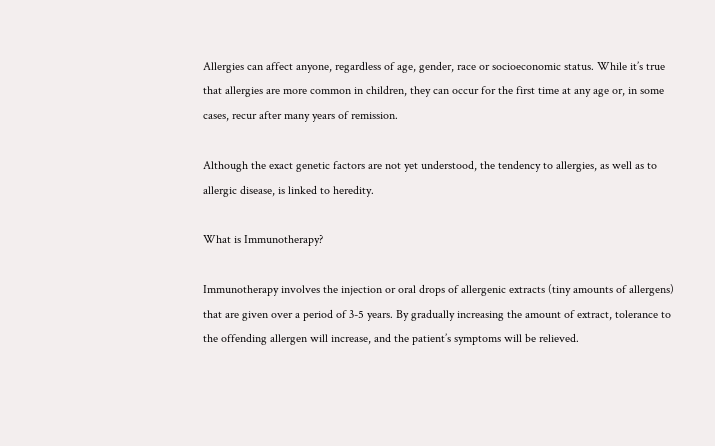Allergies can affect anyone, regardless of age, gender, race or socioeconomic status. While it’s true that allergies are more common in children, they can occur for the first time at any age or, in some cases, recur after many years of remission.

Although the exact genetic factors are not yet understood, the tendency to allergies, as well as to allergic disease, is linked to heredity.

What is Immunotherapy?

Immunotherapy involves the injection or oral drops of allergenic extracts (tiny amounts of allergens) that are given over a period of 3-5 years. By gradually increasing the amount of extract, tolerance to the offending allergen will increase, and the patient’s symptoms will be relieved.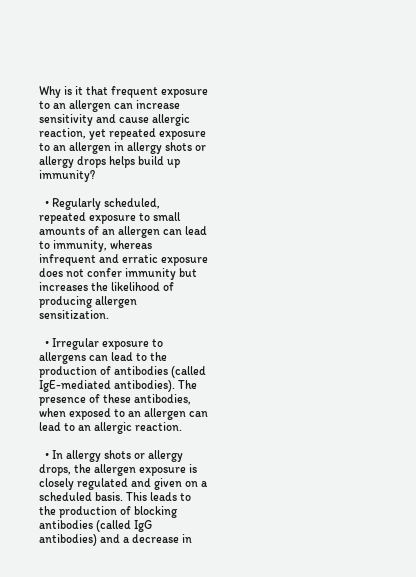Why is it that frequent exposure to an allergen can increase sensitivity and cause allergic reaction, yet repeated exposure to an allergen in allergy shots or allergy drops helps build up immunity?

  • Regularly scheduled, repeated exposure to small amounts of an allergen can lead to immunity, whereas infrequent and erratic exposure does not confer immunity but increases the likelihood of producing allergen sensitization.

  • Irregular exposure to allergens can lead to the production of antibodies (called IgE-mediated antibodies). The presence of these antibodies, when exposed to an allergen can lead to an allergic reaction.

  • In allergy shots or allergy drops, the allergen exposure is closely regulated and given on a scheduled basis. This leads to the production of blocking antibodies (called IgG antibodies) and a decrease in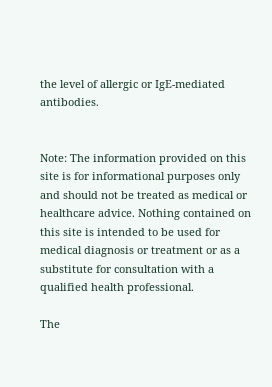the level of allergic or IgE-mediated antibodies.


Note: The information provided on this site is for informational purposes only and should not be treated as medical or healthcare advice. Nothing contained on this site is intended to be used for medical diagnosis or treatment or as a substitute for consultation with a qualified health professional.

The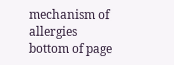mechanism of allergies
bottom of page